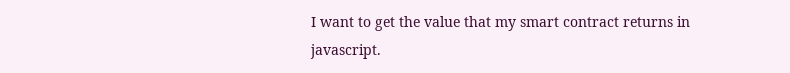I want to get the value that my smart contract returns in javascript.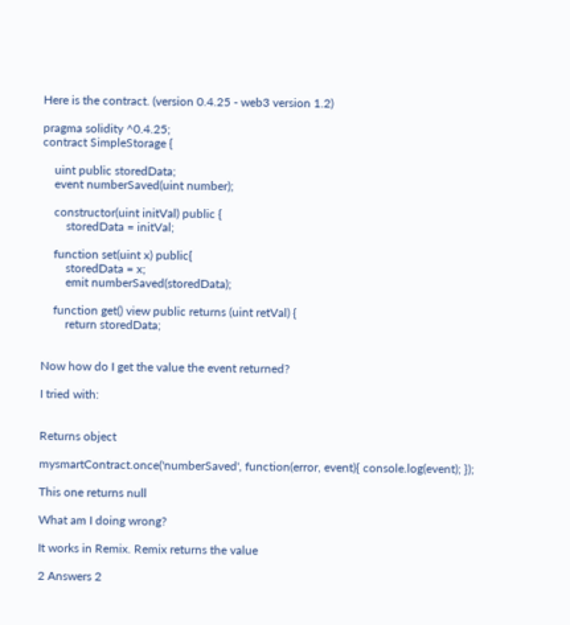Here is the contract. (version 0.4.25 - web3 version 1.2)

pragma solidity ^0.4.25;
contract SimpleStorage {

    uint public storedData;
    event numberSaved(uint number);

    constructor(uint initVal) public {
        storedData = initVal;

    function set(uint x) public{
        storedData = x;
        emit numberSaved(storedData);

    function get() view public returns (uint retVal) {
        return storedData;


Now how do I get the value the event returned?

I tried with:


Returns object

mysmartContract.once('numberSaved', function(error, event){ console.log(event); });

This one returns null

What am I doing wrong?

It works in Remix. Remix returns the value

2 Answers 2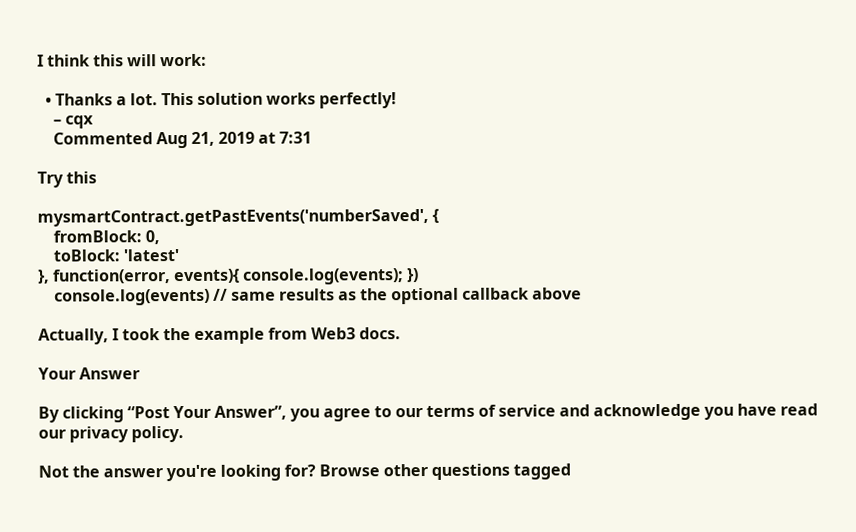I think this will work:

  • Thanks a lot. This solution works perfectly!
    – cqx
    Commented Aug 21, 2019 at 7:31

Try this

mysmartContract.getPastEvents('numberSaved', {
    fromBlock: 0,
    toBlock: 'latest'
}, function(error, events){ console.log(events); })
    console.log(events) // same results as the optional callback above

Actually, I took the example from Web3 docs.

Your Answer

By clicking “Post Your Answer”, you agree to our terms of service and acknowledge you have read our privacy policy.

Not the answer you're looking for? Browse other questions tagged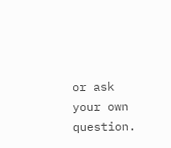or ask your own question.